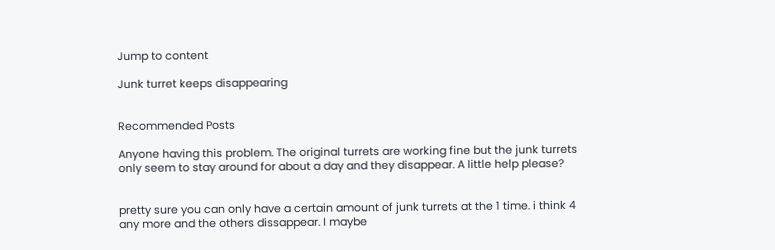Jump to content

Junk turret keeps disappearing


Recommended Posts

Anyone having this problem. The original turrets are working fine but the junk turrets only seem to stay around for about a day and they disappear. A little help please?


pretty sure you can only have a certain amount of junk turrets at the 1 time. i think 4 any more and the others dissappear. I maybe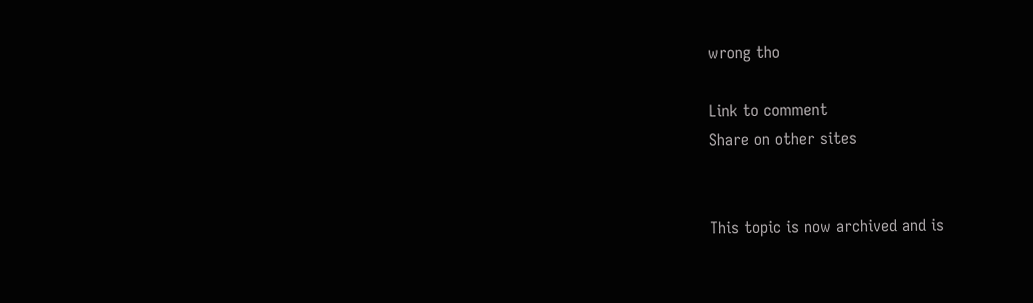wrong tho

Link to comment
Share on other sites


This topic is now archived and is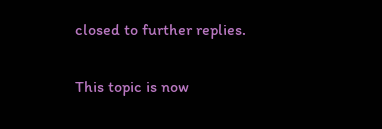closed to further replies.

This topic is now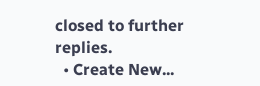closed to further replies.
  • Create New...